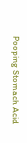Pooping Stomach Acid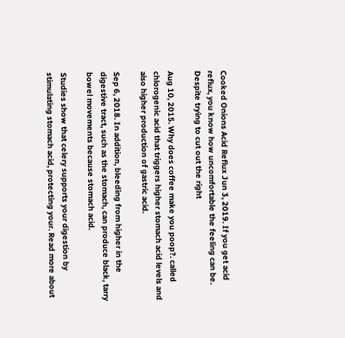Cooked Onions Acid Reflux Jun 3, 2019. If you get acid reflux, you know how uncomfortable the feeling can be. Despite trying to cut out the right

Aug 10, 2015. Why does coffee make you poop?. called chlorogenic acid that triggers higher stomach acid levels and also higher production of gastric acid.

Sep 6, 2018. In addition, bleeding from higher in the digestive tract, such as the stomach, can produce black, tarry bowel movements because stomach acid.

Studies show that celery supports your digestion by stimulating stomach acid, protecting your. Read more about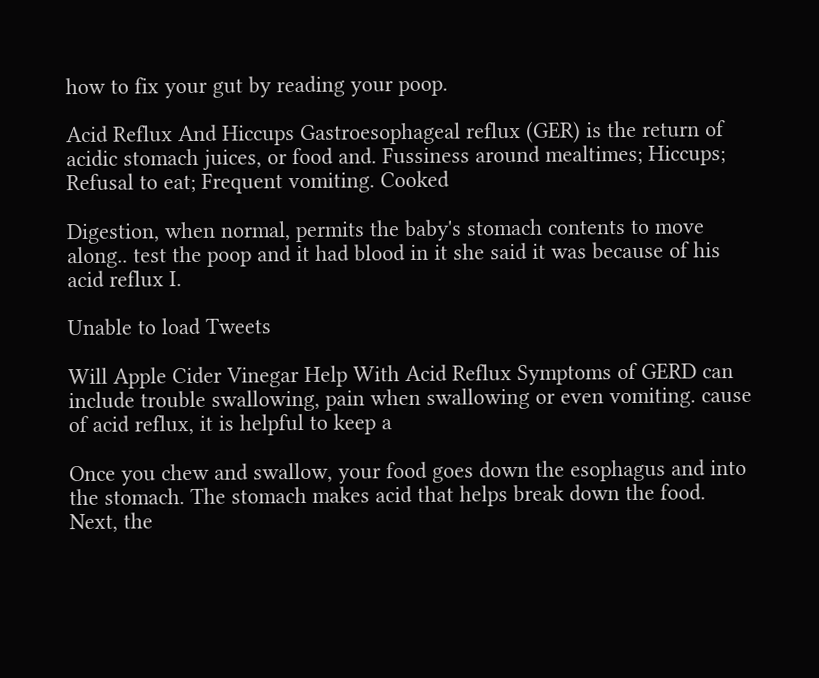how to fix your gut by reading your poop.

Acid Reflux And Hiccups Gastroesophageal reflux (GER) is the return of acidic stomach juices, or food and. Fussiness around mealtimes; Hiccups; Refusal to eat; Frequent vomiting. Cooked

Digestion, when normal, permits the baby's stomach contents to move along.. test the poop and it had blood in it she said it was because of his acid reflux I.

Unable to load Tweets

Will Apple Cider Vinegar Help With Acid Reflux Symptoms of GERD can include trouble swallowing, pain when swallowing or even vomiting. cause of acid reflux, it is helpful to keep a

Once you chew and swallow, your food goes down the esophagus and into the stomach. The stomach makes acid that helps break down the food. Next, the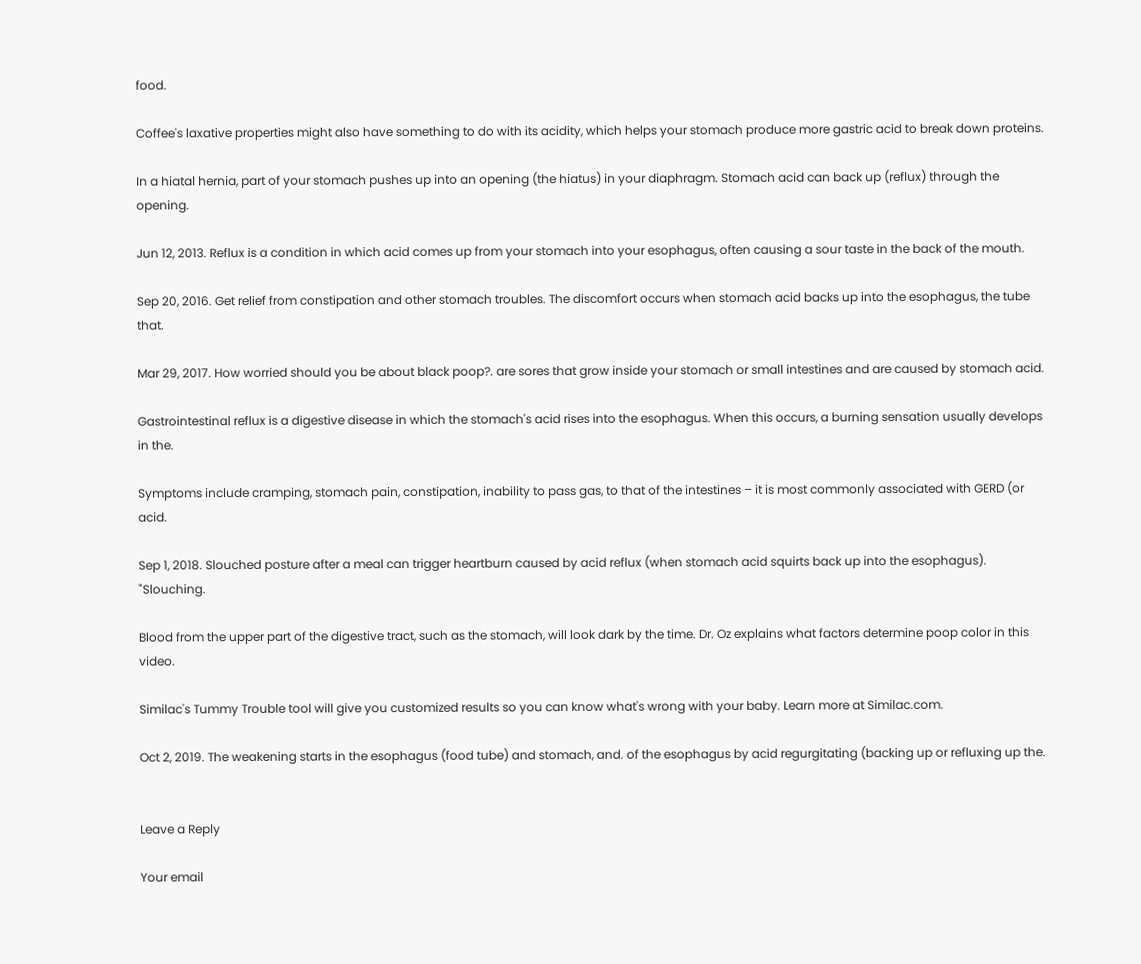food.

Coffee's laxative properties might also have something to do with its acidity, which helps your stomach produce more gastric acid to break down proteins.

In a hiatal hernia, part of your stomach pushes up into an opening (the hiatus) in your diaphragm. Stomach acid can back up (reflux) through the opening.

Jun 12, 2013. Reflux is a condition in which acid comes up from your stomach into your esophagus, often causing a sour taste in the back of the mouth.

Sep 20, 2016. Get relief from constipation and other stomach troubles. The discomfort occurs when stomach acid backs up into the esophagus, the tube that.

Mar 29, 2017. How worried should you be about black poop?. are sores that grow inside your stomach or small intestines and are caused by stomach acid.

Gastrointestinal reflux is a digestive disease in which the stomach's acid rises into the esophagus. When this occurs, a burning sensation usually develops in the.

Symptoms include cramping, stomach pain, constipation, inability to pass gas, to that of the intestines – it is most commonly associated with GERD (or acid.

Sep 1, 2018. Slouched posture after a meal can trigger heartburn caused by acid reflux (when stomach acid squirts back up into the esophagus). "Slouching.

Blood from the upper part of the digestive tract, such as the stomach, will look dark by the time. Dr. Oz explains what factors determine poop color in this video.

Similac's Tummy Trouble tool will give you customized results so you can know what's wrong with your baby. Learn more at Similac.com.

Oct 2, 2019. The weakening starts in the esophagus (food tube) and stomach, and. of the esophagus by acid regurgitating (backing up or refluxing up the.


Leave a Reply

Your email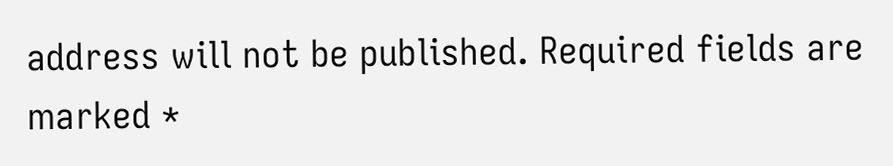address will not be published. Required fields are marked *